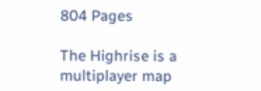804 Pages

The Highrise is a multiplayer map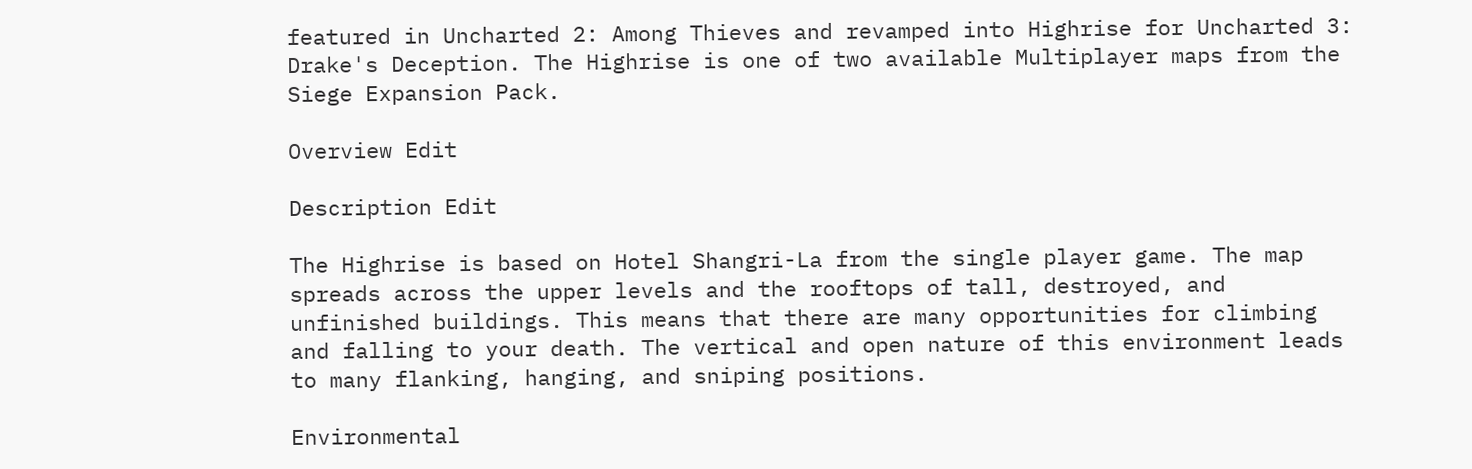featured in Uncharted 2: Among Thieves and revamped into Highrise for Uncharted 3: Drake's Deception. The Highrise is one of two available Multiplayer maps from the Siege Expansion Pack.

Overview Edit

Description Edit

The Highrise is based on Hotel Shangri-La from the single player game. The map spreads across the upper levels and the rooftops of tall, destroyed, and unfinished buildings. This means that there are many opportunities for climbing and falling to your death. The vertical and open nature of this environment leads to many flanking, hanging, and sniping positions.

Environmental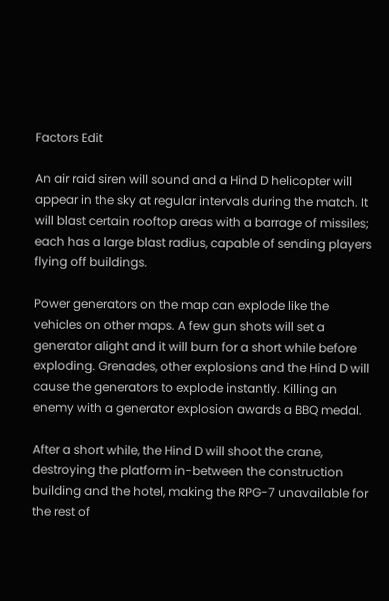Factors Edit

An air raid siren will sound and a Hind D helicopter will appear in the sky at regular intervals during the match. It will blast certain rooftop areas with a barrage of missiles; each has a large blast radius, capable of sending players flying off buildings.

Power generators on the map can explode like the vehicles on other maps. A few gun shots will set a generator alight and it will burn for a short while before exploding. Grenades, other explosions and the Hind D will cause the generators to explode instantly. Killing an enemy with a generator explosion awards a BBQ medal.

After a short while, the Hind D will shoot the crane, destroying the platform in-between the construction building and the hotel, making the RPG-7 unavailable for the rest of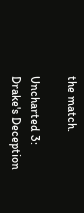the match.

Uncharted 3: Drake's Deception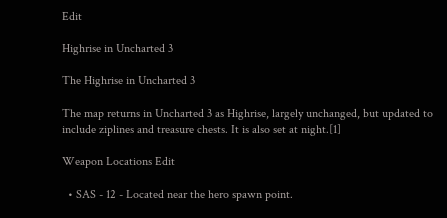Edit

Highrise in Uncharted 3

The Highrise in Uncharted 3

The map returns in Uncharted 3 as Highrise, largely unchanged, but updated to include ziplines and treasure chests. It is also set at night.[1]

Weapon Locations Edit

  • SAS - 12 - Located near the hero spawn point.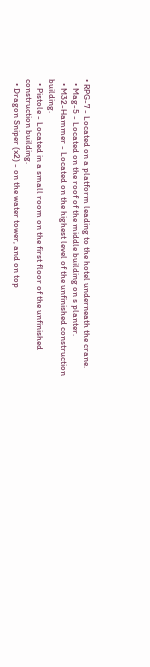• RPG-7 - Located on a platform leading to the hotel underneath the crane.
  • Mag-5 - Located on the roof of the middle building on s planter.
  • M32-Hammer - Located on the highest level of the unfinished construction building.
  • Pistole - Located in a small room on the first floor of the unfinished construction building.
  • Dragon Sniper (x2) - on the water tower, and on top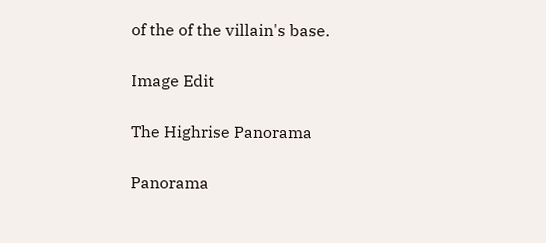of the of the villain's base.

Image Edit

The Highrise Panorama

Panorama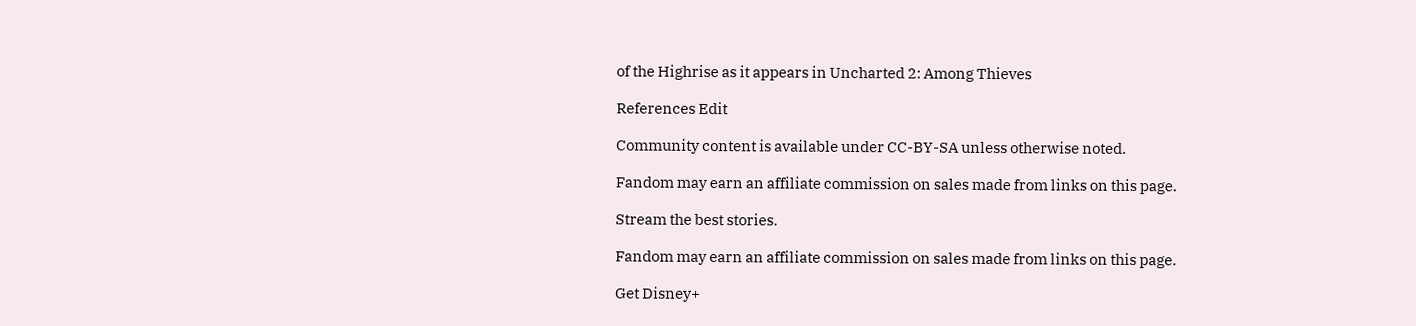of the Highrise as it appears in Uncharted 2: Among Thieves

References Edit

Community content is available under CC-BY-SA unless otherwise noted.

Fandom may earn an affiliate commission on sales made from links on this page.

Stream the best stories.

Fandom may earn an affiliate commission on sales made from links on this page.

Get Disney+